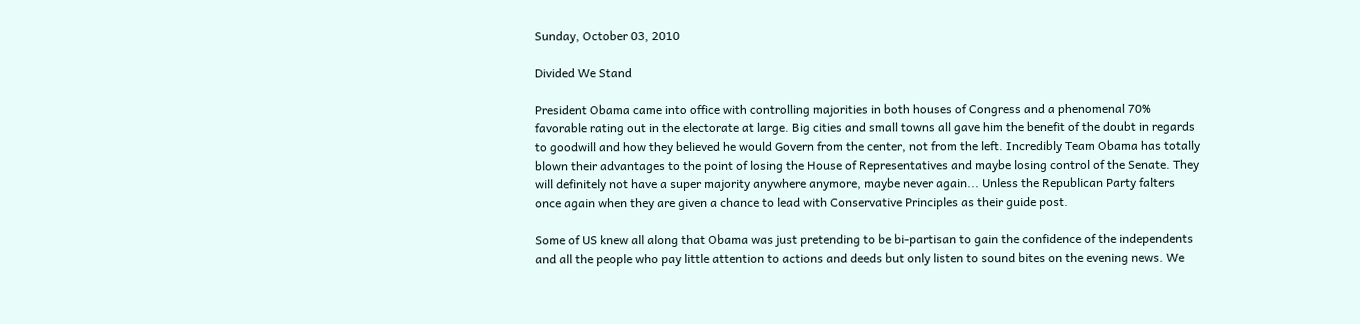Sunday, October 03, 2010

Divided We Stand

President Obama came into office with controlling majorities in both houses of Congress and a phenomenal 70% favorable rating out in the electorate at large. Big cities and small towns all gave him the benefit of the doubt in regards to goodwill and how they believed he would Govern from the center, not from the left. Incredibly Team Obama has totally blown their advantages to the point of losing the House of Representatives and maybe losing control of the Senate. They will definitely not have a super majority anywhere anymore, maybe never again... Unless the Republican Party falters once again when they are given a chance to lead with Conservative Principles as their guide post.

Some of US knew all along that Obama was just pretending to be bi-partisan to gain the confidence of the independents and all the people who pay little attention to actions and deeds but only listen to sound bites on the evening news. We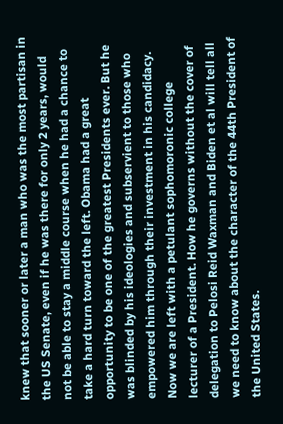knew that sooner or later a man who was the most partisan in the US Senate, even if he was there for only 2 years, would not be able to stay a middle course when he had a chance to take a hard turn toward the left. Obama had a great opportunity to be one of the greatest Presidents ever. But he was blinded by his ideologies and subservient to those who empowered him through their investment in his candidacy. Now we are left with a petulant sophomoronic college lecturer of a President. How he governs without the cover of delegation to Pelosi Reid Waxman and Biden et al will tell all we need to know about the character of the 44th President of the United States.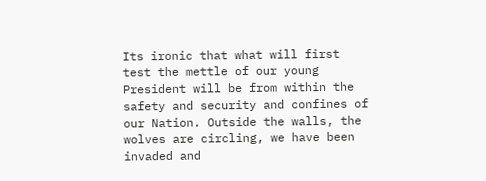Its ironic that what will first test the mettle of our young President will be from within the safety and security and confines of our Nation. Outside the walls, the wolves are circling, we have been invaded and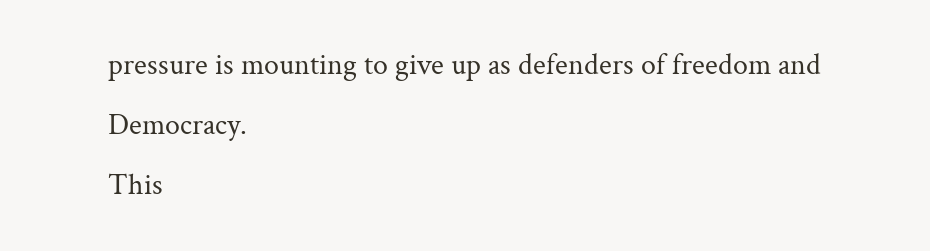pressure is mounting to give up as defenders of freedom and Democracy.
This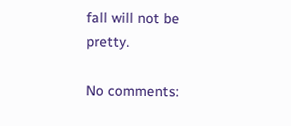fall will not be pretty.

No comments: